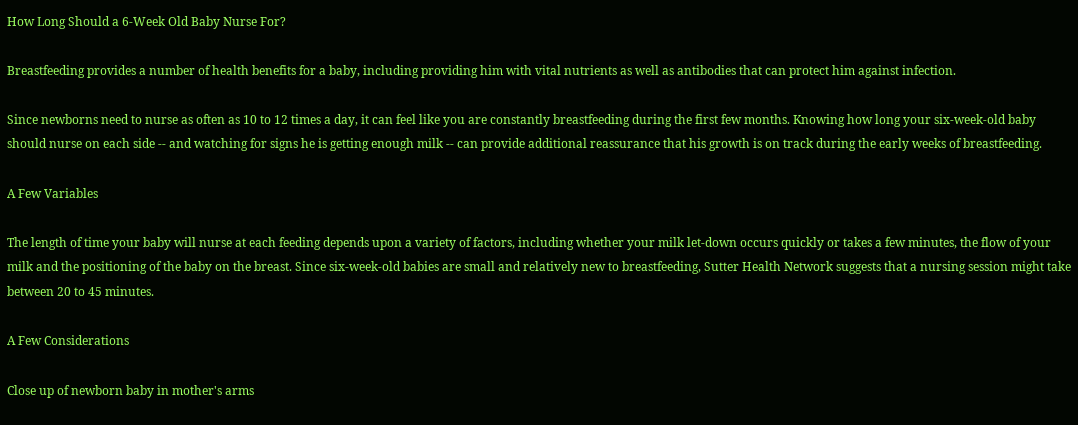How Long Should a 6-Week Old Baby Nurse For?

Breastfeeding provides a number of health benefits for a baby, including providing him with vital nutrients as well as antibodies that can protect him against infection.

Since newborns need to nurse as often as 10 to 12 times a day, it can feel like you are constantly breastfeeding during the first few months. Knowing how long your six-week-old baby should nurse on each side -- and watching for signs he is getting enough milk -- can provide additional reassurance that his growth is on track during the early weeks of breastfeeding.

A Few Variables

The length of time your baby will nurse at each feeding depends upon a variety of factors, including whether your milk let-down occurs quickly or takes a few minutes, the flow of your milk and the positioning of the baby on the breast. Since six-week-old babies are small and relatively new to breastfeeding, Sutter Health Network suggests that a nursing session might take between 20 to 45 minutes.

A Few Considerations

Close up of newborn baby in mother's arms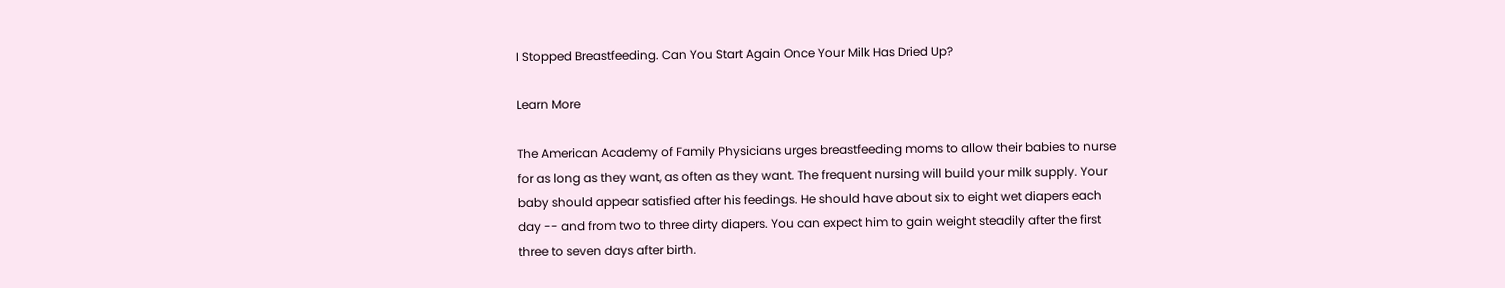I Stopped Breastfeeding. Can You Start Again Once Your Milk Has Dried Up?

Learn More

The American Academy of Family Physicians urges breastfeeding moms to allow their babies to nurse for as long as they want, as often as they want. The frequent nursing will build your milk supply. Your baby should appear satisfied after his feedings. He should have about six to eight wet diapers each day -- and from two to three dirty diapers. You can expect him to gain weight steadily after the first three to seven days after birth.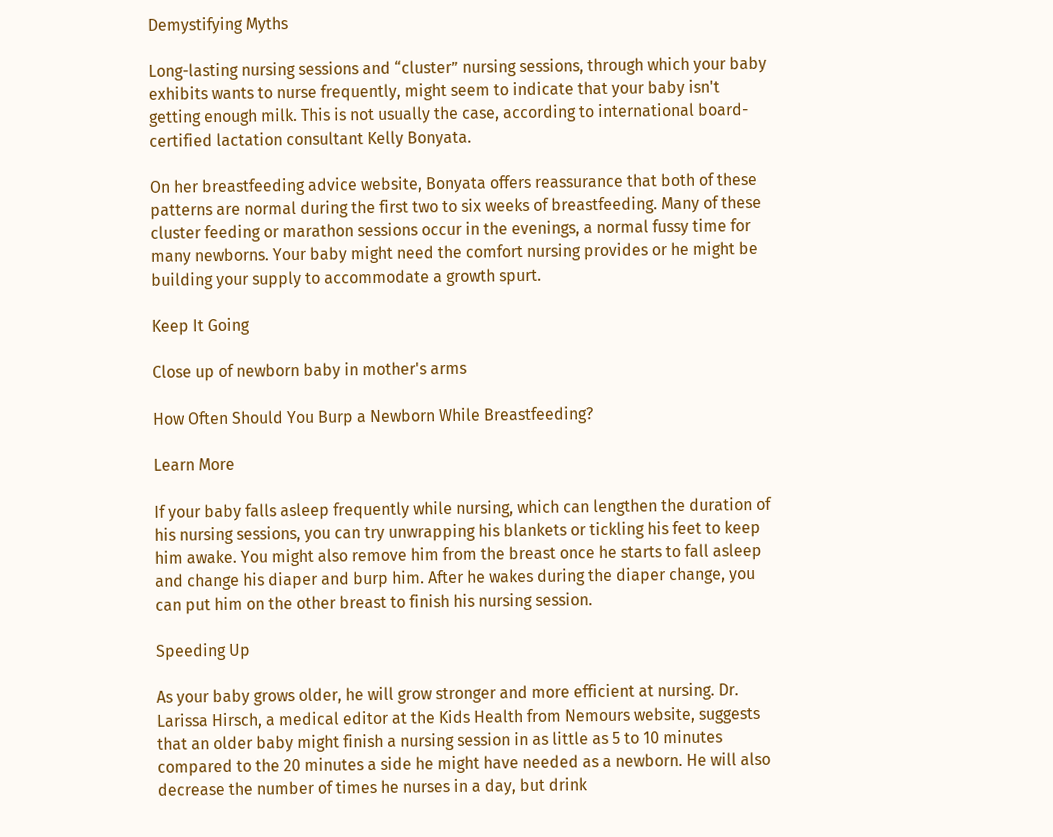Demystifying Myths

Long-lasting nursing sessions and “cluster” nursing sessions, through which your baby exhibits wants to nurse frequently, might seem to indicate that your baby isn't getting enough milk. This is not usually the case, according to international board-certified lactation consultant Kelly Bonyata.

On her breastfeeding advice website, Bonyata offers reassurance that both of these patterns are normal during the first two to six weeks of breastfeeding. Many of these cluster feeding or marathon sessions occur in the evenings, a normal fussy time for many newborns. Your baby might need the comfort nursing provides or he might be building your supply to accommodate a growth spurt.

Keep It Going

Close up of newborn baby in mother's arms

How Often Should You Burp a Newborn While Breastfeeding?

Learn More

If your baby falls asleep frequently while nursing, which can lengthen the duration of his nursing sessions, you can try unwrapping his blankets or tickling his feet to keep him awake. You might also remove him from the breast once he starts to fall asleep and change his diaper and burp him. After he wakes during the diaper change, you can put him on the other breast to finish his nursing session.

Speeding Up

As your baby grows older, he will grow stronger and more efficient at nursing. Dr. Larissa Hirsch, a medical editor at the Kids Health from Nemours website, suggests that an older baby might finish a nursing session in as little as 5 to 10 minutes compared to the 20 minutes a side he might have needed as a newborn. He will also decrease the number of times he nurses in a day, but drink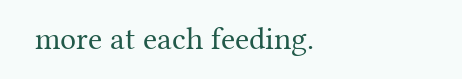more at each feeding.